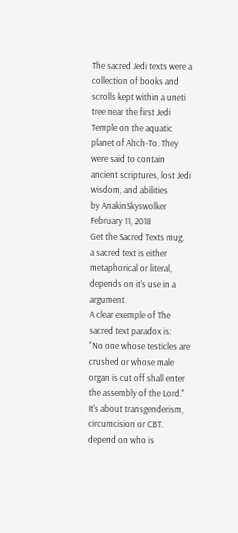The sacred Jedi texts were a collection of books and scrolls kept within a uneti tree near the first Jedi Temple on the aquatic planet of Ahch-To. They were said to contain ancient scriptures, lost Jedi wisdom, and abilities
by AnakinSkyswolker February 11, 2018
Get the Sacred Texts mug.
a sacred text is either metaphorical or literal, depends on it's use in a argument.
A clear exemple of The sacred text paradox is:
"No one whose testicles are crushed or whose male organ is cut off shall enter the assembly of the Lord."
It's about transgenderism, circumcision or CBT. depend on who is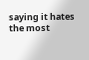saying it hates the most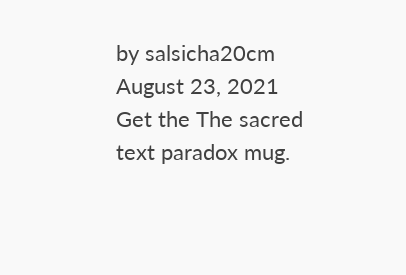by salsicha20cm August 23, 2021
Get the The sacred text paradox mug.